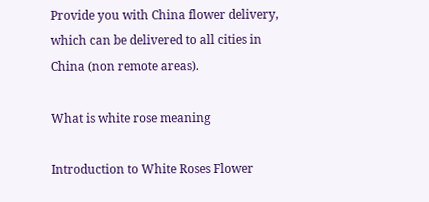Provide you with China flower delivery, which can be delivered to all cities in China (non remote areas).

What is white rose meaning

Introduction to White Roses Flower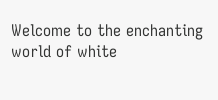Welcome to the enchanting world of white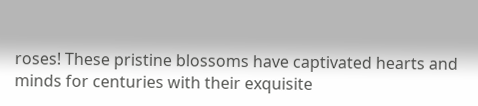roses! These pristine blossoms have captivated hearts and minds for centuries with their exquisite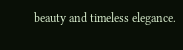beauty and timeless elegance.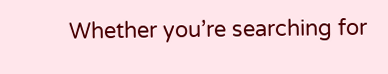Whether you’re searching for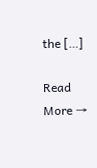the […]

Read More →